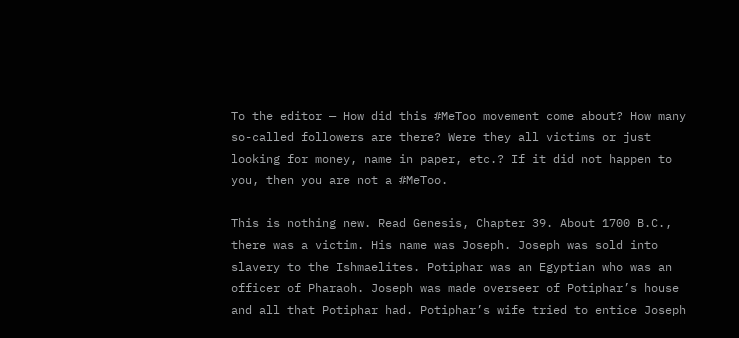To the editor — How did this #MeToo movement come about? How many so-called followers are there? Were they all victims or just looking for money, name in paper, etc.? If it did not happen to you, then you are not a #MeToo.

This is nothing new. Read Genesis, Chapter 39. About 1700 B.C., there was a victim. His name was Joseph. Joseph was sold into slavery to the Ishmaelites. Potiphar was an Egyptian who was an officer of Pharaoh. Joseph was made overseer of Potiphar’s house and all that Potiphar had. Potiphar’s wife tried to entice Joseph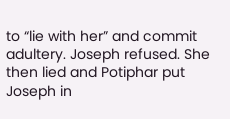to “lie with her” and commit adultery. Joseph refused. She then lied and Potiphar put Joseph in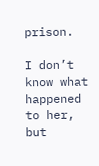prison.

I don’t know what happened to her, but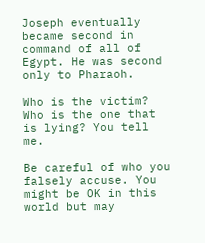Joseph eventually became second in command of all of Egypt. He was second only to Pharaoh.

Who is the victim? Who is the one that is lying? You tell me.

Be careful of who you falsely accuse. You might be OK in this world but may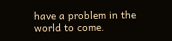have a problem in the world to come.